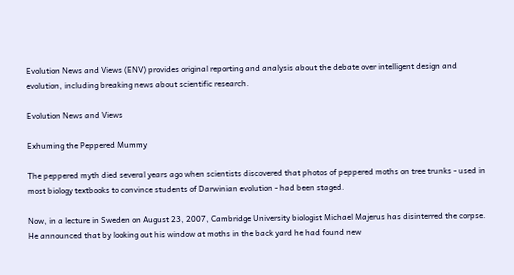Evolution News and Views (ENV) provides original reporting and analysis about the debate over intelligent design and evolution, including breaking news about scientific research.

Evolution News and Views

Exhuming the Peppered Mummy

The peppered myth died several years ago when scientists discovered that photos of peppered moths on tree trunks - used in most biology textbooks to convince students of Darwinian evolution - had been staged.

Now, in a lecture in Sweden on August 23, 2007, Cambridge University biologist Michael Majerus has disinterred the corpse. He announced that by looking out his window at moths in the back yard he had found new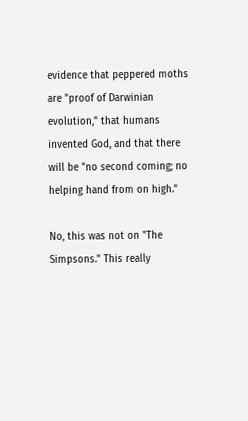evidence that peppered moths are "proof of Darwinian evolution," that humans invented God, and that there will be "no second coming; no helping hand from on high."

No, this was not on "The Simpsons." This really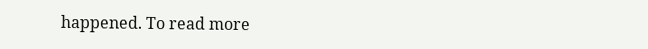happened. To read more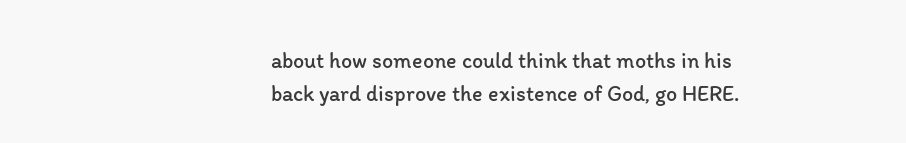about how someone could think that moths in his back yard disprove the existence of God, go HERE.